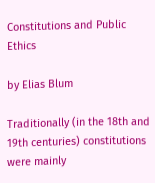Constitutions and Public Ethics

by Elias Blum

Traditionally (in the 18th and 19th centuries) constitutions were mainly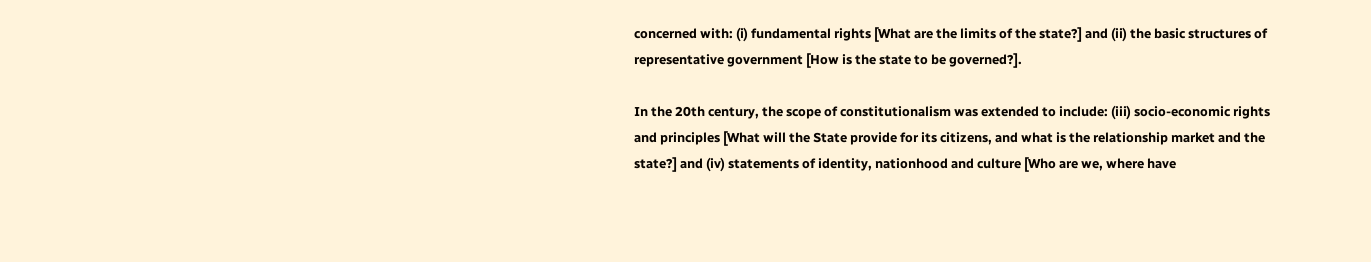concerned with: (i) fundamental rights [What are the limits of the state?] and (ii) the basic structures of representative government [How is the state to be governed?].

In the 20th century, the scope of constitutionalism was extended to include: (iii) socio-economic rights and principles [What will the State provide for its citizens, and what is the relationship market and the state?] and (iv) statements of identity, nationhood and culture [Who are we, where have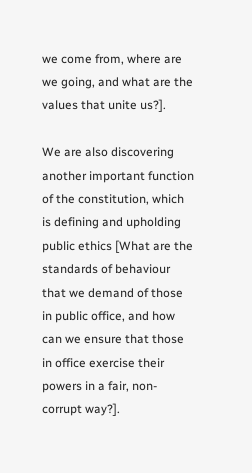we come from, where are we going, and what are the values that unite us?].

We are also discovering another important function of the constitution, which is defining and upholding public ethics [What are the standards of behaviour that we demand of those in public office, and how can we ensure that those in office exercise their powers in a fair, non-corrupt way?].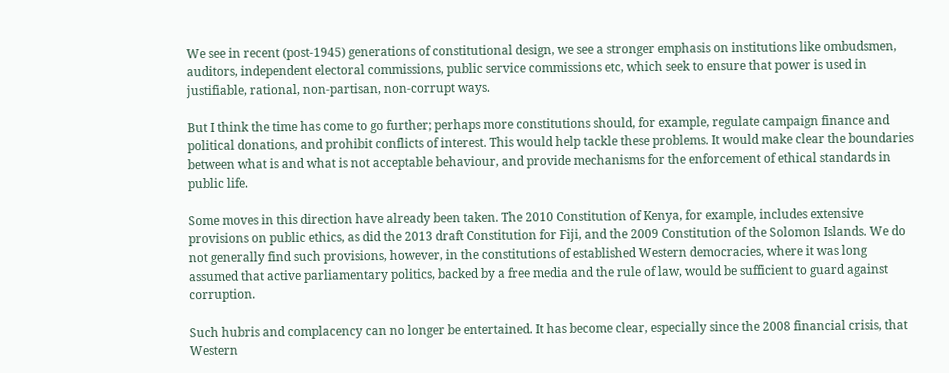We see in recent (post-1945) generations of constitutional design, we see a stronger emphasis on institutions like ombudsmen, auditors, independent electoral commissions, public service commissions etc, which seek to ensure that power is used in justifiable, rational, non-partisan, non-corrupt ways.

But I think the time has come to go further; perhaps more constitutions should, for example, regulate campaign finance and political donations, and prohibit conflicts of interest. This would help tackle these problems. It would make clear the boundaries between what is and what is not acceptable behaviour, and provide mechanisms for the enforcement of ethical standards in public life.

Some moves in this direction have already been taken. The 2010 Constitution of Kenya, for example, includes extensive provisions on public ethics, as did the 2013 draft Constitution for Fiji, and the 2009 Constitution of the Solomon Islands. We do not generally find such provisions, however, in the constitutions of established Western democracies, where it was long assumed that active parliamentary politics, backed by a free media and the rule of law, would be sufficient to guard against corruption.

Such hubris and complacency can no longer be entertained. It has become clear, especially since the 2008 financial crisis, that Western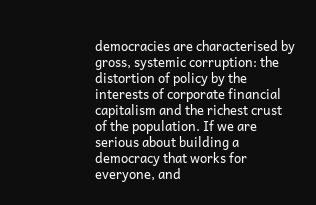democracies are characterised by gross, systemic corruption: the distortion of policy by the interests of corporate financial capitalism and the richest crust of the population. If we are serious about building a democracy that works for everyone, and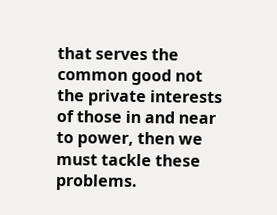that serves the common good not the private interests of those in and near to power, then we must tackle these problems.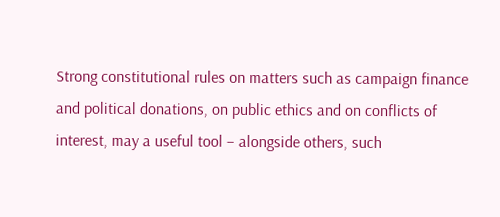Strong constitutional rules on matters such as campaign finance and political donations, on public ethics and on conflicts of interest, may a useful tool – alongside others, such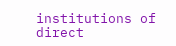institutions of direct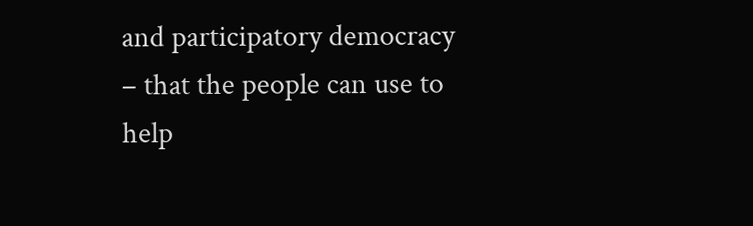and participatory democracy – that the people can use to help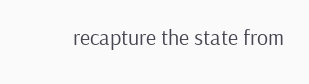recapture the state from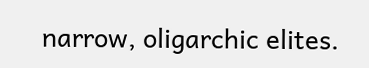narrow, oligarchic elites.